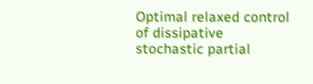Optimal relaxed control of dissipative stochastic partial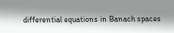differential equations in Banach spaces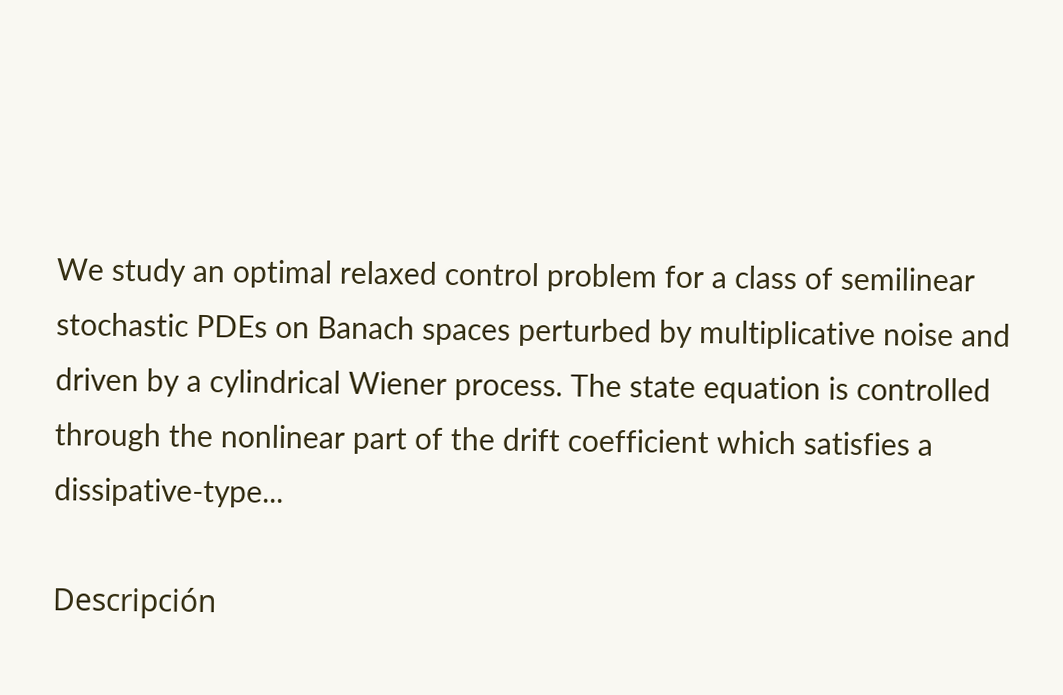We study an optimal relaxed control problem for a class of semilinear stochastic PDEs on Banach spaces perturbed by multiplicative noise and driven by a cylindrical Wiener process. The state equation is controlled through the nonlinear part of the drift coefficient which satisfies a dissipative-type...

Descripción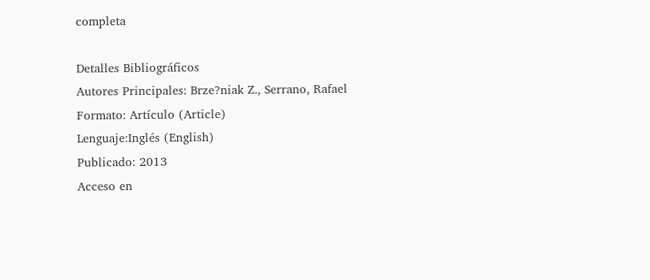completa

Detalles Bibliográficos
Autores Principales: Brze?niak Z., Serrano, Rafael
Formato: Artículo (Article)
Lenguaje:Inglés (English)
Publicado: 2013
Acceso en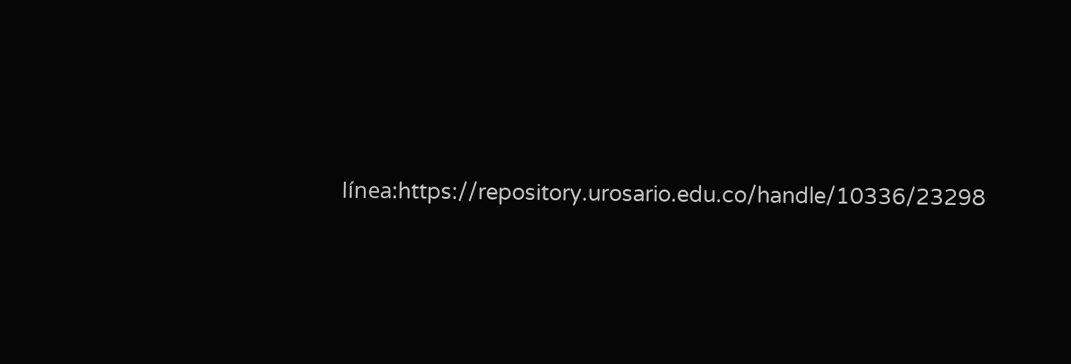línea:https://repository.urosario.edu.co/handle/10336/23298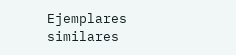Ejemplares similares